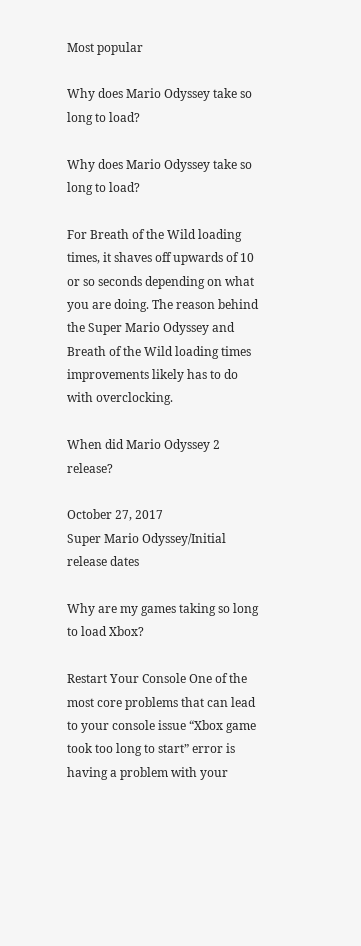Most popular

Why does Mario Odyssey take so long to load?

Why does Mario Odyssey take so long to load?

For Breath of the Wild loading times, it shaves off upwards of 10 or so seconds depending on what you are doing. The reason behind the Super Mario Odyssey and Breath of the Wild loading times improvements likely has to do with overclocking.

When did Mario Odyssey 2 release?

October 27, 2017
Super Mario Odyssey/Initial release dates

Why are my games taking so long to load Xbox?

Restart Your Console One of the most core problems that can lead to your console issue “Xbox game took too long to start” error is having a problem with your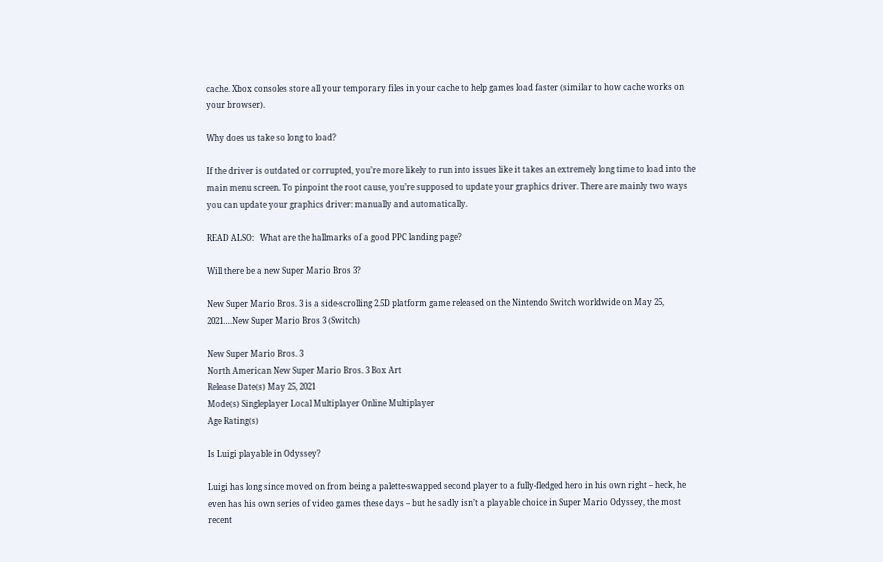cache. Xbox consoles store all your temporary files in your cache to help games load faster (similar to how cache works on your browser).

Why does us take so long to load?

If the driver is outdated or corrupted, you’re more likely to run into issues like it takes an extremely long time to load into the main menu screen. To pinpoint the root cause, you’re supposed to update your graphics driver. There are mainly two ways you can update your graphics driver: manually and automatically.

READ ALSO:   What are the hallmarks of a good PPC landing page?

Will there be a new Super Mario Bros 3?

New Super Mario Bros. 3 is a side-scrolling 2.5D platform game released on the Nintendo Switch worldwide on May 25, 2021….New Super Mario Bros 3 (Switch)

New Super Mario Bros. 3
North American New Super Mario Bros. 3 Box Art
Release Date(s) May 25, 2021
Mode(s) Singleplayer Local Multiplayer Online Multiplayer
Age Rating(s)

Is Luigi playable in Odyssey?

Luigi has long since moved on from being a palette-swapped second player to a fully-fledged hero in his own right – heck, he even has his own series of video games these days – but he sadly isn’t a playable choice in Super Mario Odyssey, the most recent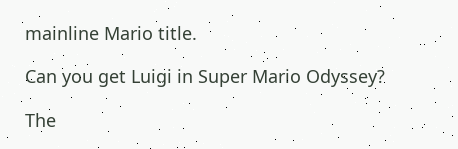mainline Mario title.

Can you get Luigi in Super Mario Odyssey?

The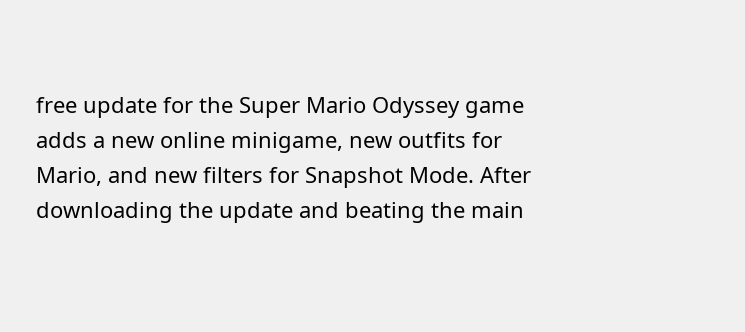free update for the Super Mario Odyssey game adds a new online minigame, new outfits for Mario, and new filters for Snapshot Mode. After downloading the update and beating the main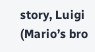story, Luigi (Mario’s bro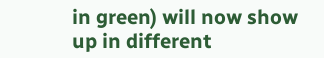in green) will now show up in different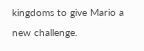kingdoms to give Mario a new challenge.